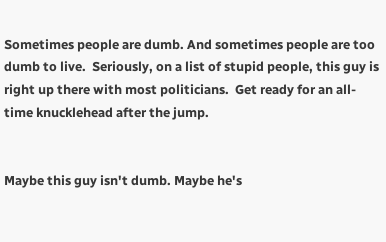Sometimes people are dumb. And sometimes people are too dumb to live.  Seriously, on a list of stupid people, this guy is right up there with most politicians.  Get ready for an all-time knucklehead after the jump.


Maybe this guy isn't dumb. Maybe he's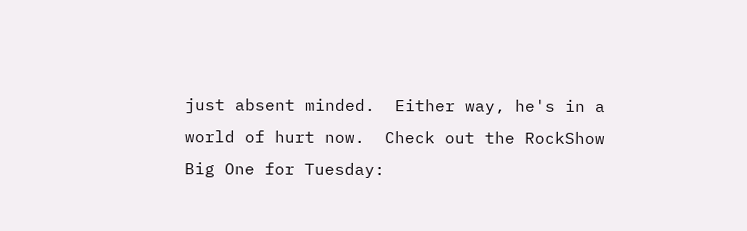just absent minded.  Either way, he's in a world of hurt now.  Check out the RockShow Big One for Tuesday: